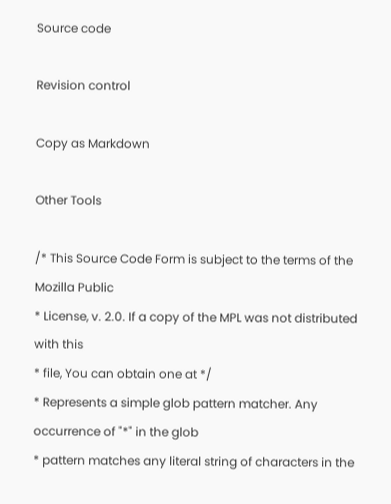Source code

Revision control

Copy as Markdown

Other Tools

/* This Source Code Form is subject to the terms of the Mozilla Public
* License, v. 2.0. If a copy of the MPL was not distributed with this
* file, You can obtain one at */
* Represents a simple glob pattern matcher. Any occurrence of "*" in the glob
* pattern matches any literal string of characters in the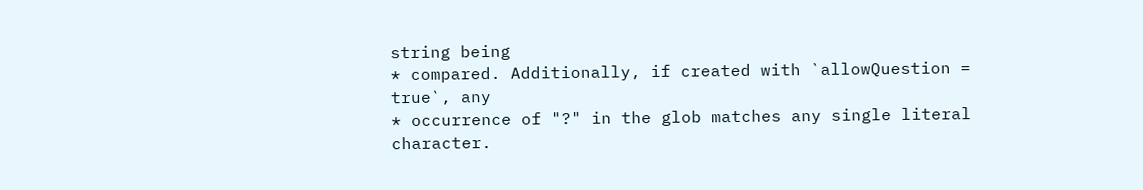string being
* compared. Additionally, if created with `allowQuestion = true`, any
* occurrence of "?" in the glob matches any single literal character.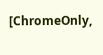[ChromeOnly,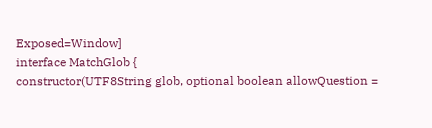Exposed=Window]
interface MatchGlob {
constructor(UTF8String glob, optional boolean allowQuestion =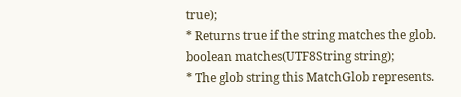true);
* Returns true if the string matches the glob.
boolean matches(UTF8String string);
* The glob string this MatchGlob represents.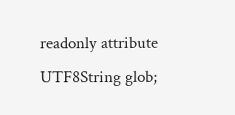readonly attribute UTF8String glob;